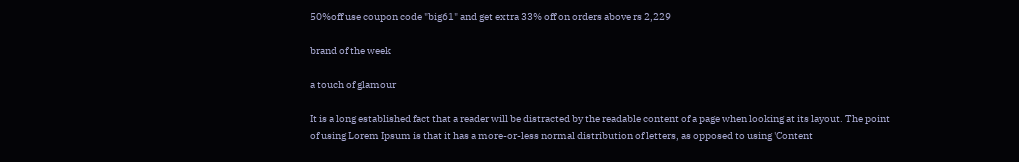50%off use coupon code "big61" and get extra 33% off on orders above rs 2,229

brand of the week

a touch of glamour

It is a long established fact that a reader will be distracted by the readable content of a page when looking at its layout. The point of using Lorem Ipsum is that it has a more-or-less normal distribution of letters, as opposed to using 'Content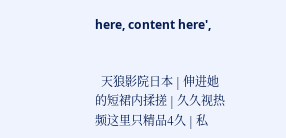here, content here',


  天狼影院日本 | 伸进她的短裙内揉搓 | 久久视热频这里只精品4久 | 私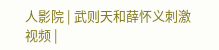人影院 | 武则天和薛怀义刺激视频 |